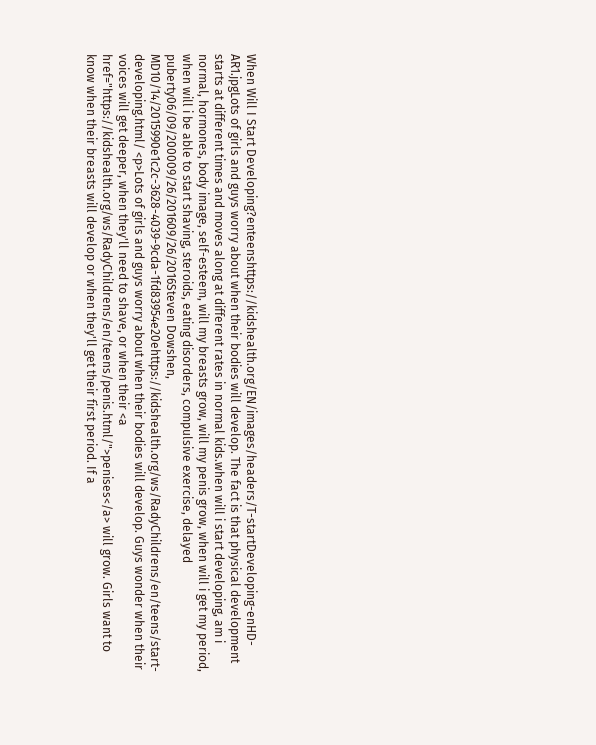When Will I Start Developing?enteenshttps://kidshealth.org/EN/images/headers/T-startDeveloping-enHD-AR1.jpgLots of girls and guys worry about when their bodies will develop. The fact is that physical development starts at different times and moves along at different rates in normal kids.when will i start developing, am i normal, hormones, body image, self-esteem, will my breasts grow, will my penis grow, when will i get my period, when will i be able to start shaving, steroids, eating disorders, compulsive exercise, delayed puberty06/09/200009/26/201609/26/2016Steven Dowshen, MD10/14/2015990e1c2c-3628-4039-9cda-1fd83954e20ehttps://kidshealth.org/ws/RadyChildrens/en/teens/start-developing.html/ <p>Lots of girls and guys worry about when their bodies will develop. Guys wonder when their voices will get deeper, when they'll need to shave, or when their <a href="https://kidshealth.org/ws/RadyChildrens/en/teens/penis.html/">penises</a> will grow. Girls want to know when their breasts will develop or when they'll get their first period. If a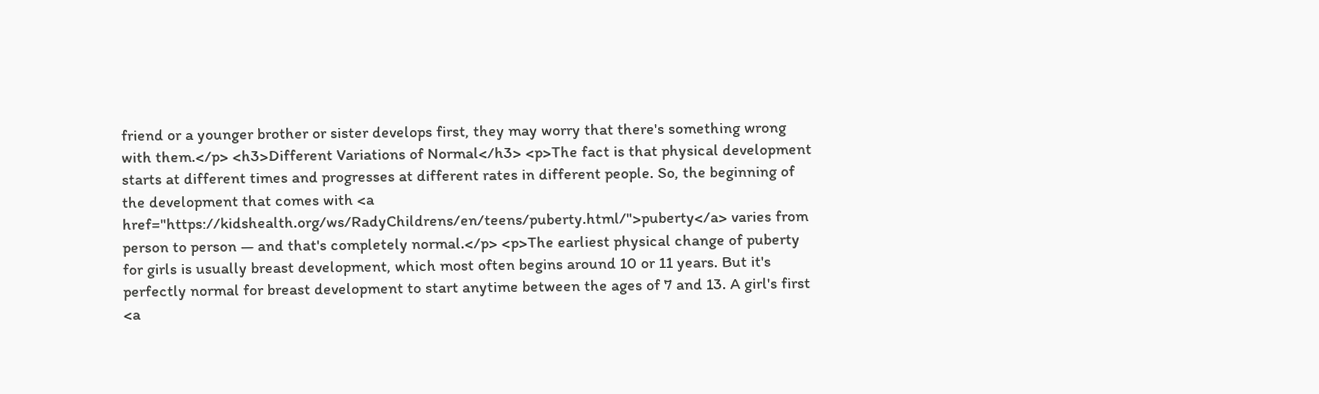friend or a younger brother or sister develops first, they may worry that there's something wrong with them.</p> <h3>Different Variations of Normal</h3> <p>The fact is that physical development starts at different times and progresses at different rates in different people. So, the beginning of the development that comes with <a href="https://kidshealth.org/ws/RadyChildrens/en/teens/puberty.html/">puberty</a> varies from person to person — and that's completely normal.</p> <p>The earliest physical change of puberty for girls is usually breast development, which most often begins around 10 or 11 years. But it's perfectly normal for breast development to start anytime between the ages of 7 and 13. A girl's first <a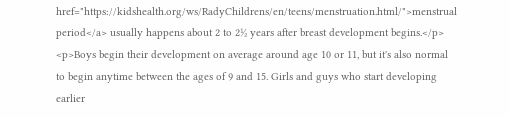href="https://kidshealth.org/ws/RadyChildrens/en/teens/menstruation.html/">menstrual period</a> usually happens about 2 to 2½ years after breast development begins.</p> <p>Boys begin their development on average around age 10 or 11, but it's also normal to begin anytime between the ages of 9 and 15. Girls and guys who start developing earlier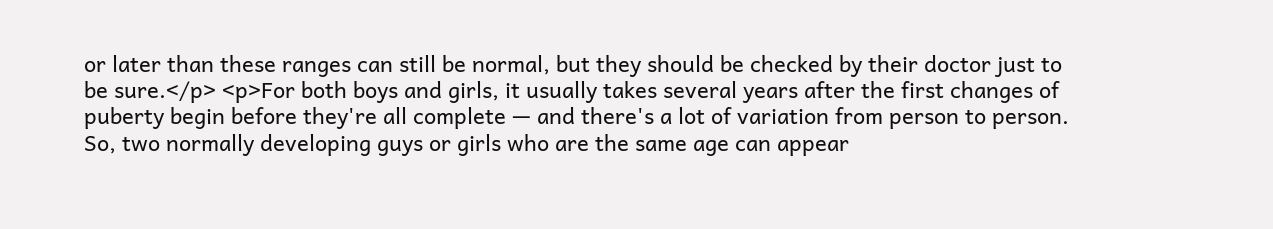or later than these ranges can still be normal, but they should be checked by their doctor just to be sure.</p> <p>For both boys and girls, it usually takes several years after the first changes of puberty begin before they're all complete — and there's a lot of variation from person to person. So, two normally developing guys or girls who are the same age can appear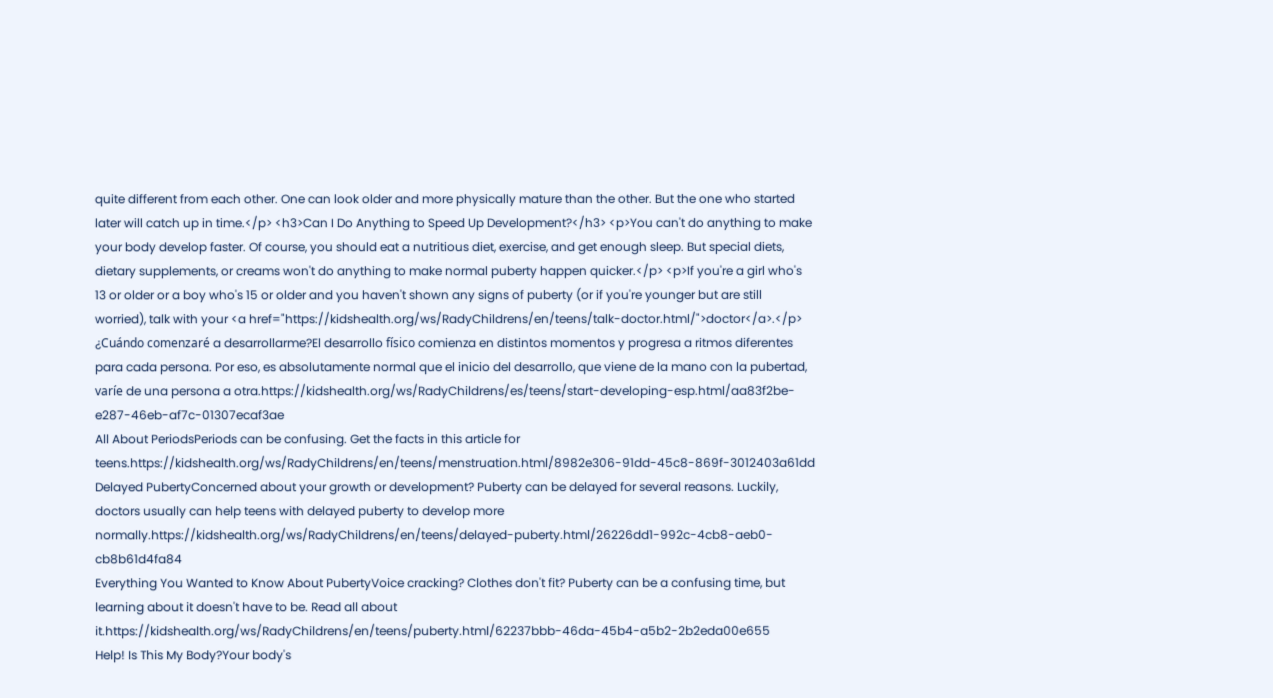quite different from each other. One can look older and more physically mature than the other. But the one who started later will catch up in time.</p> <h3>Can I Do Anything to Speed Up Development?</h3> <p>You can't do anything to make your body develop faster. Of course, you should eat a nutritious diet, exercise, and get enough sleep. But special diets, dietary supplements, or creams won't do anything to make normal puberty happen quicker.</p> <p>If you're a girl who's 13 or older or a boy who's 15 or older and you haven't shown any signs of puberty (or if you're younger but are still worried), talk with your <a href="https://kidshealth.org/ws/RadyChildrens/en/teens/talk-doctor.html/">doctor</a>.</p> ¿Cuándo comenzaré a desarrollarme?El desarrollo físico comienza en distintos momentos y progresa a ritmos diferentes para cada persona. Por eso, es absolutamente normal que el inicio del desarrollo, que viene de la mano con la pubertad, varíe de una persona a otra.https://kidshealth.org/ws/RadyChildrens/es/teens/start-developing-esp.html/aa83f2be-e287-46eb-af7c-01307ecaf3ae
All About PeriodsPeriods can be confusing. Get the facts in this article for teens.https://kidshealth.org/ws/RadyChildrens/en/teens/menstruation.html/8982e306-91dd-45c8-869f-3012403a61dd
Delayed PubertyConcerned about your growth or development? Puberty can be delayed for several reasons. Luckily, doctors usually can help teens with delayed puberty to develop more normally.https://kidshealth.org/ws/RadyChildrens/en/teens/delayed-puberty.html/26226dd1-992c-4cb8-aeb0-cb8b61d4fa84
Everything You Wanted to Know About PubertyVoice cracking? Clothes don't fit? Puberty can be a confusing time, but learning about it doesn't have to be. Read all about it.https://kidshealth.org/ws/RadyChildrens/en/teens/puberty.html/62237bbb-46da-45b4-a5b2-2b2eda00e655
Help! Is This My Body?Your body's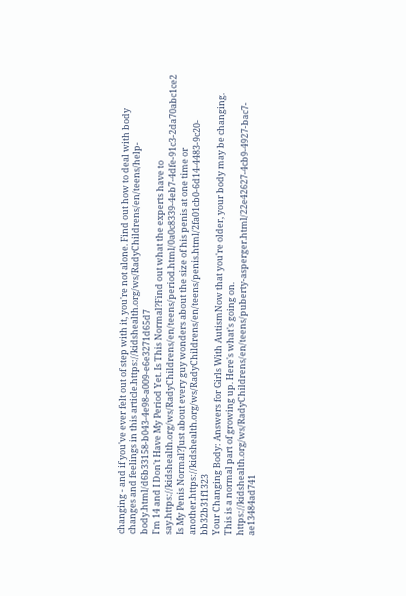changing - and if you've ever felt out of step with it, you're not alone. Find out how to deal with body changes and feelings in this article.https://kidshealth.org/ws/RadyChildrens/en/teens/help-body.html/d6b33158-b043-4e98-a009-e6e3271d65d7
I'm 14 and I Don't Have My Period Yet. Is This Normal?Find out what the experts have to say.https://kidshealth.org/ws/RadyChildrens/en/teens/period.html/0a0c8339-4eb7-4dfe-91c3-2da70abc1ce2
Is My Penis Normal?Just about every guy wonders about the size of his penis at one time or another.https://kidshealth.org/ws/RadyChildrens/en/teens/penis.html/2fa01cb0-6d14-4483-9c20-bb32b31f1323
Your Changing Body: Answers for Girls With AutismNow that you're older, your body may be changing. This is a normal part of growing up. Here's what's going on. https://kidshealth.org/ws/RadyChildrens/en/teens/puberty-asperger.html/22e42627-4cb9-4927-bac7-ae13484ad741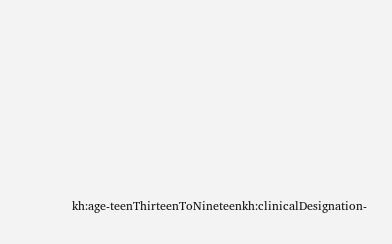kh:age-teenThirteenToNineteenkh:clinicalDesignation-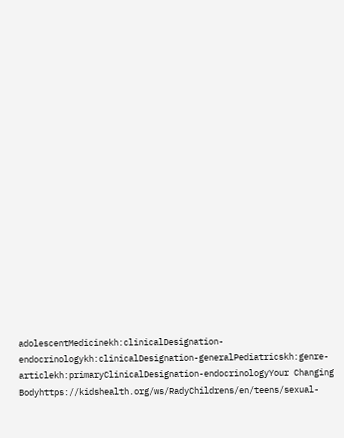adolescentMedicinekh:clinicalDesignation-endocrinologykh:clinicalDesignation-generalPediatricskh:genre-articlekh:primaryClinicalDesignation-endocrinologyYour Changing Bodyhttps://kidshealth.org/ws/RadyChildrens/en/teens/sexual-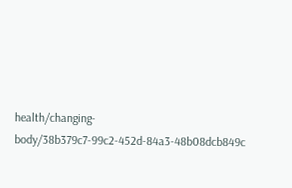health/changing-body/38b379c7-99c2-452d-84a3-48b08dcb849c